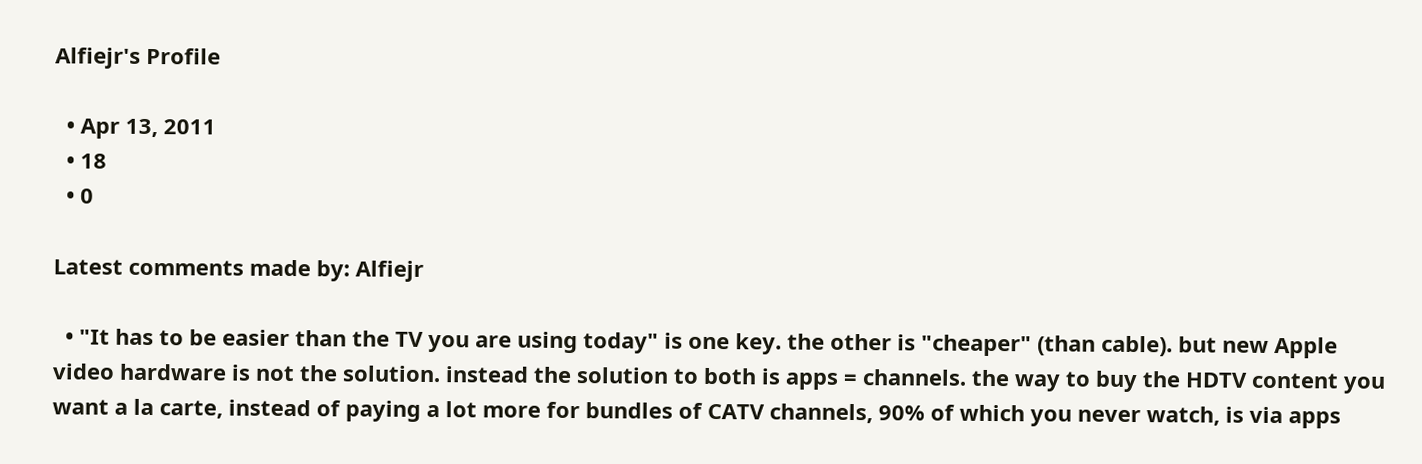Alfiejr's Profile

  • Apr 13, 2011
  • 18
  • 0

Latest comments made by: Alfiejr

  • "It has to be easier than the TV you are using today" is one key. the other is "cheaper" (than cable). but new Apple video hardware is not the solution. instead the solution to both is apps = channels. the way to buy the HDTV content you want a la carte, instead of paying a lot more for bundles of CATV channels, 90% of which you never watch, is via apps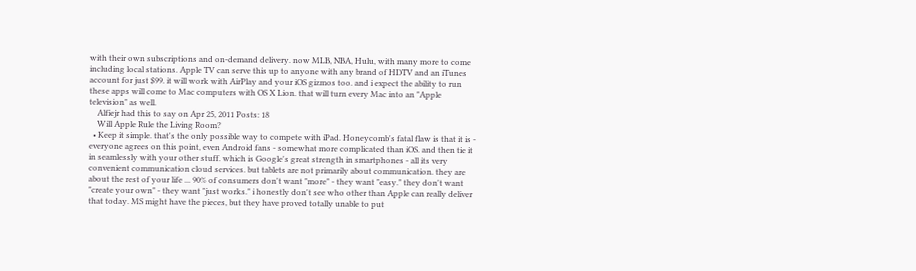with their own subscriptions and on-demand delivery. now MLB, NBA, Hulu, with many more to come including local stations. Apple TV can serve this up to anyone with any brand of HDTV and an iTunes account for just $99. it will work with AirPlay and your iOS gizmos too. and i expect the ability to run these apps will come to Mac computers with OS X Lion. that will turn every Mac into an "Apple television" as well.
    Alfiejr had this to say on Apr 25, 2011 Posts: 18
    Will Apple Rule the Living Room?
  • Keep it simple. that's the only possible way to compete with iPad. Honeycomb's fatal flaw is that it is - everyone agrees on this point, even Android fans - somewhat more complicated than iOS. and then tie it in seamlessly with your other stuff. which is Google's great strength in smartphones - all its very convenient communication cloud services. but tablets are not primarily about communication. they are about the rest of your life ... 90% of consumers don't want "more" - they want "easy." they don't want "create your own" - they want "just works." i honestly don't see who other than Apple can really deliver that today. MS might have the pieces, but they have proved totally unable to put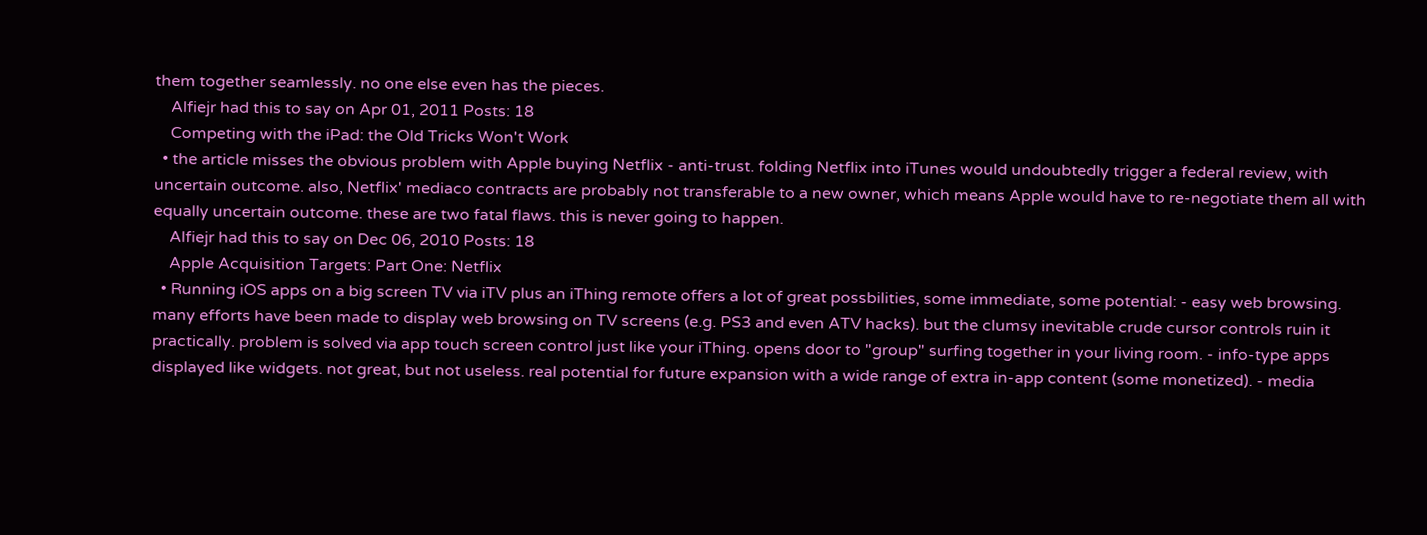them together seamlessly. no one else even has the pieces.
    Alfiejr had this to say on Apr 01, 2011 Posts: 18
    Competing with the iPad: the Old Tricks Won't Work
  • the article misses the obvious problem with Apple buying Netflix - anti-trust. folding Netflix into iTunes would undoubtedly trigger a federal review, with uncertain outcome. also, Netflix' mediaco contracts are probably not transferable to a new owner, which means Apple would have to re-negotiate them all with equally uncertain outcome. these are two fatal flaws. this is never going to happen.
    Alfiejr had this to say on Dec 06, 2010 Posts: 18
    Apple Acquisition Targets: Part One: Netflix
  • Running iOS apps on a big screen TV via iTV plus an iThing remote offers a lot of great possbilities, some immediate, some potential: - easy web browsing. many efforts have been made to display web browsing on TV screens (e.g. PS3 and even ATV hacks). but the clumsy inevitable crude cursor controls ruin it practically. problem is solved via app touch screen control just like your iThing. opens door to "group" surfing together in your living room. - info-type apps displayed like widgets. not great, but not useless. real potential for future expansion with a wide range of extra in-app content (some monetized). - media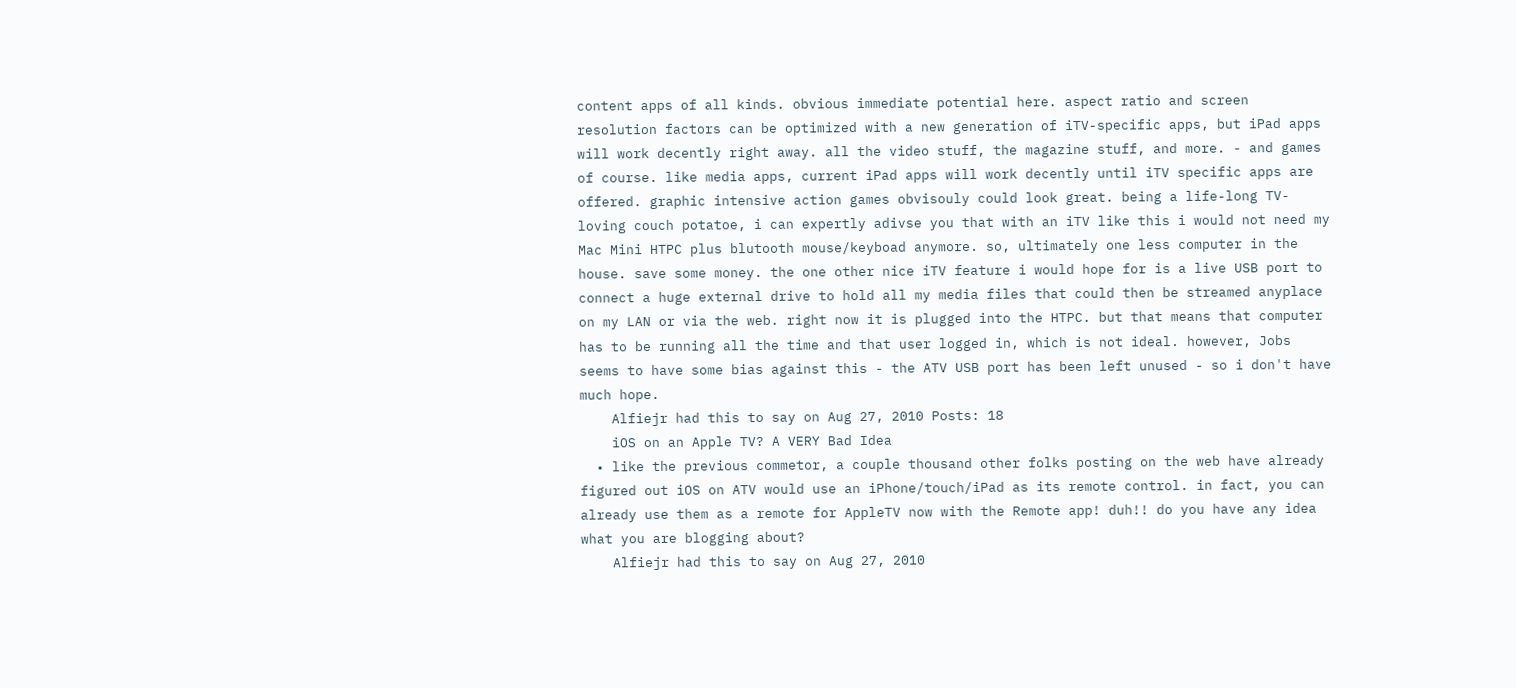content apps of all kinds. obvious immediate potential here. aspect ratio and screen resolution factors can be optimized with a new generation of iTV-specific apps, but iPad apps will work decently right away. all the video stuff, the magazine stuff, and more. - and games of course. like media apps, current iPad apps will work decently until iTV specific apps are offered. graphic intensive action games obvisouly could look great. being a life-long TV-loving couch potatoe, i can expertly adivse you that with an iTV like this i would not need my Mac Mini HTPC plus blutooth mouse/keyboad anymore. so, ultimately one less computer in the house. save some money. the one other nice iTV feature i would hope for is a live USB port to connect a huge external drive to hold all my media files that could then be streamed anyplace on my LAN or via the web. right now it is plugged into the HTPC. but that means that computer has to be running all the time and that user logged in, which is not ideal. however, Jobs seems to have some bias against this - the ATV USB port has been left unused - so i don't have much hope.
    Alfiejr had this to say on Aug 27, 2010 Posts: 18
    iOS on an Apple TV? A VERY Bad Idea
  • like the previous commetor, a couple thousand other folks posting on the web have already figured out iOS on ATV would use an iPhone/touch/iPad as its remote control. in fact, you can already use them as a remote for AppleTV now with the Remote app! duh!! do you have any idea what you are blogging about?
    Alfiejr had this to say on Aug 27, 2010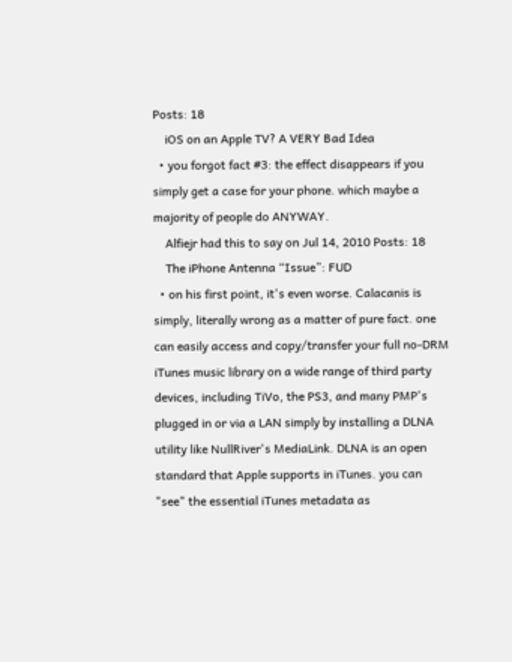Posts: 18
    iOS on an Apple TV? A VERY Bad Idea
  • you forgot fact #3: the effect disappears if you simply get a case for your phone. which maybe a majority of people do ANYWAY.
    Alfiejr had this to say on Jul 14, 2010 Posts: 18
    The iPhone Antenna “Issue”: FUD
  • on his first point, it's even worse. Calacanis is simply, literally wrong as a matter of pure fact. one can easily access and copy/transfer your full no-DRM iTunes music library on a wide range of third party devices, including TiVo, the PS3, and many PMP's plugged in or via a LAN simply by installing a DLNA utility like NullRiver's MediaLink. DLNA is an open standard that Apple supports in iTunes. you can "see" the essential iTunes metadata as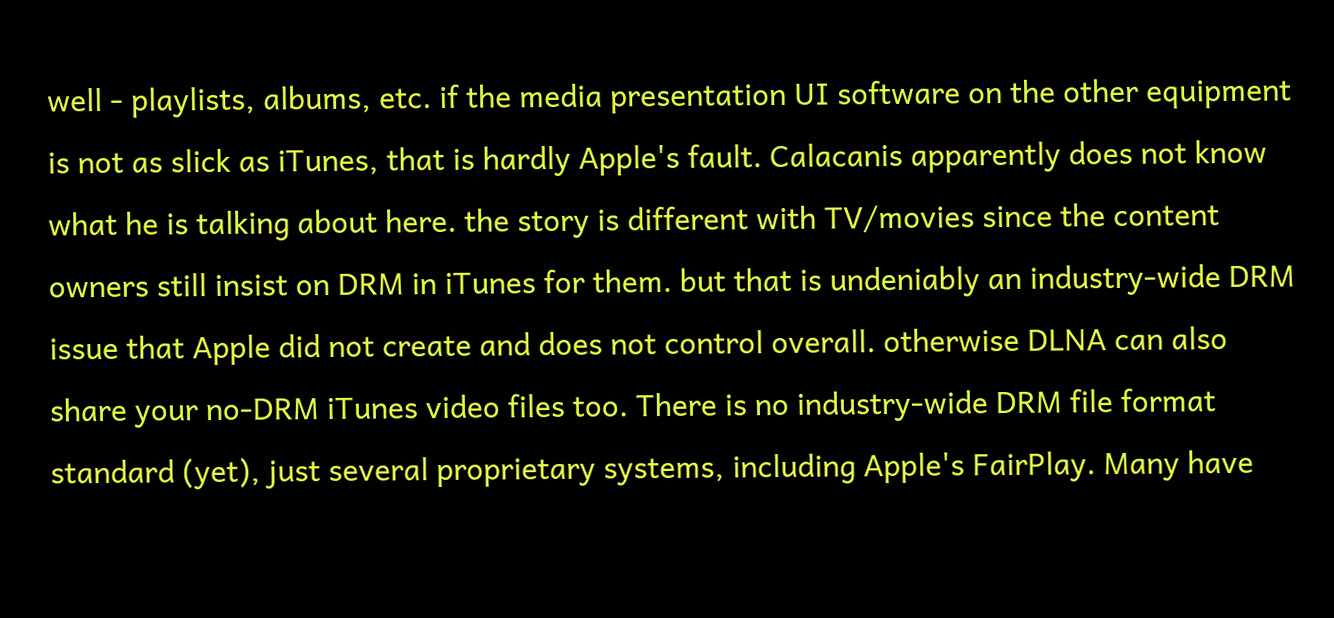well - playlists, albums, etc. if the media presentation UI software on the other equipment is not as slick as iTunes, that is hardly Apple's fault. Calacanis apparently does not know what he is talking about here. the story is different with TV/movies since the content owners still insist on DRM in iTunes for them. but that is undeniably an industry-wide DRM issue that Apple did not create and does not control overall. otherwise DLNA can also share your no-DRM iTunes video files too. There is no industry-wide DRM file format standard (yet), just several proprietary systems, including Apple's FairPlay. Many have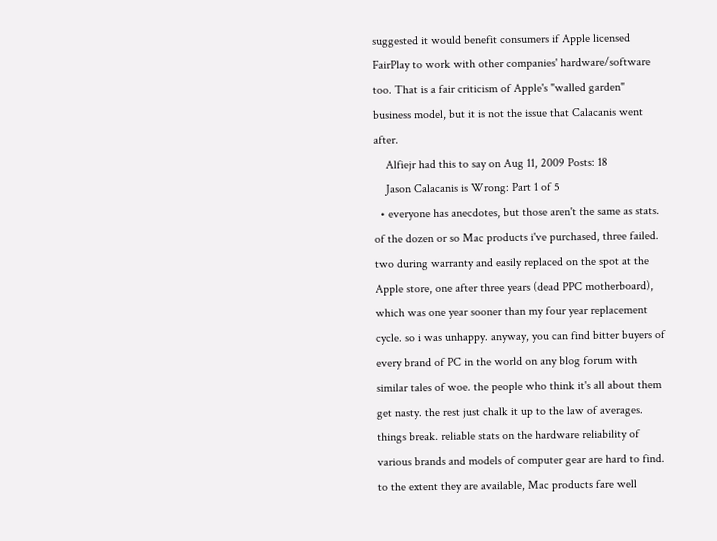suggested it would benefit consumers if Apple licensed FairPlay to work with other companies' hardware/software too. That is a fair criticism of Apple's "walled garden" business model, but it is not the issue that Calacanis went after.
    Alfiejr had this to say on Aug 11, 2009 Posts: 18
    Jason Calacanis is Wrong: Part 1 of 5
  • everyone has anecdotes, but those aren't the same as stats. of the dozen or so Mac products i've purchased, three failed. two during warranty and easily replaced on the spot at the Apple store, one after three years (dead PPC motherboard), which was one year sooner than my four year replacement cycle. so i was unhappy. anyway, you can find bitter buyers of every brand of PC in the world on any blog forum with similar tales of woe. the people who think it's all about them get nasty. the rest just chalk it up to the law of averages. things break. reliable stats on the hardware reliability of various brands and models of computer gear are hard to find. to the extent they are available, Mac products fare well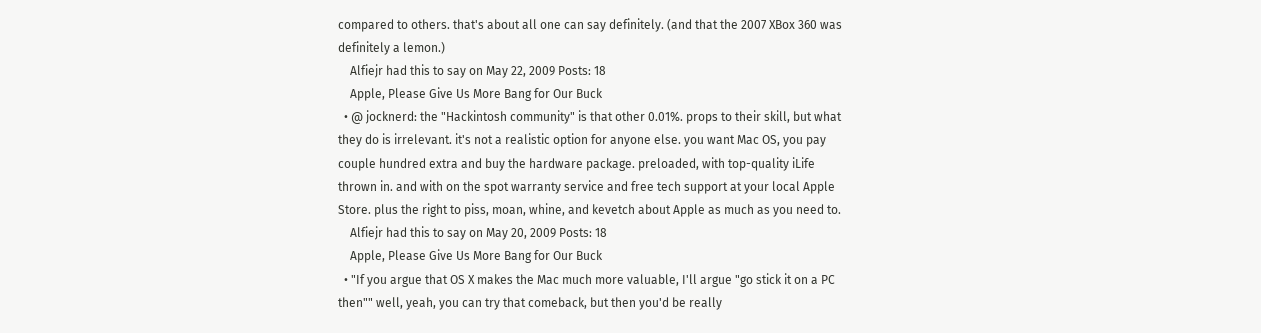compared to others. that's about all one can say definitely. (and that the 2007 XBox 360 was definitely a lemon.)
    Alfiejr had this to say on May 22, 2009 Posts: 18
    Apple, Please Give Us More Bang for Our Buck
  • @ jocknerd: the "Hackintosh community" is that other 0.01%. props to their skill, but what they do is irrelevant. it's not a realistic option for anyone else. you want Mac OS, you pay couple hundred extra and buy the hardware package. preloaded, with top-quality iLife thrown in. and with on the spot warranty service and free tech support at your local Apple Store. plus the right to piss, moan, whine, and kevetch about Apple as much as you need to.
    Alfiejr had this to say on May 20, 2009 Posts: 18
    Apple, Please Give Us More Bang for Our Buck
  • "If you argue that OS X makes the Mac much more valuable, I'll argue "go stick it on a PC then"" well, yeah, you can try that comeback, but then you'd be really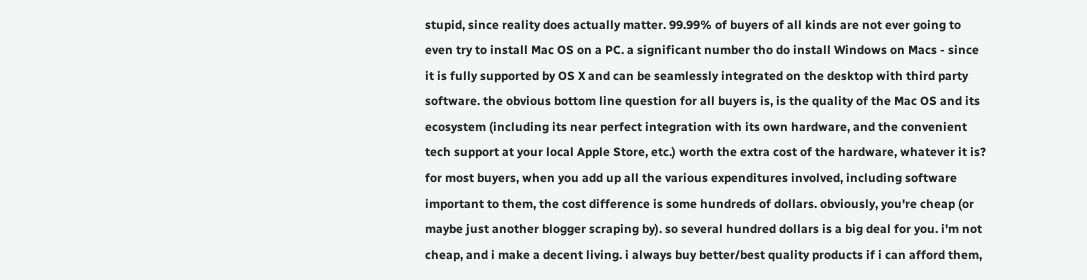stupid, since reality does actually matter. 99.99% of buyers of all kinds are not ever going to even try to install Mac OS on a PC. a significant number tho do install Windows on Macs - since it is fully supported by OS X and can be seamlessly integrated on the desktop with third party software. the obvious bottom line question for all buyers is, is the quality of the Mac OS and its ecosystem (including its near perfect integration with its own hardware, and the convenient tech support at your local Apple Store, etc.) worth the extra cost of the hardware, whatever it is? for most buyers, when you add up all the various expenditures involved, including software important to them, the cost difference is some hundreds of dollars. obviously, you're cheap (or maybe just another blogger scraping by). so several hundred dollars is a big deal for you. i'm not cheap, and i make a decent living. i always buy better/best quality products if i can afford them,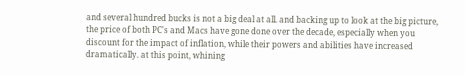and several hundred bucks is not a big deal at all. and backing up to look at the big picture, the price of both PC's and Macs have gone done over the decade, especially when you discount for the impact of inflation, while their powers and abilities have increased dramatically. at this point, whining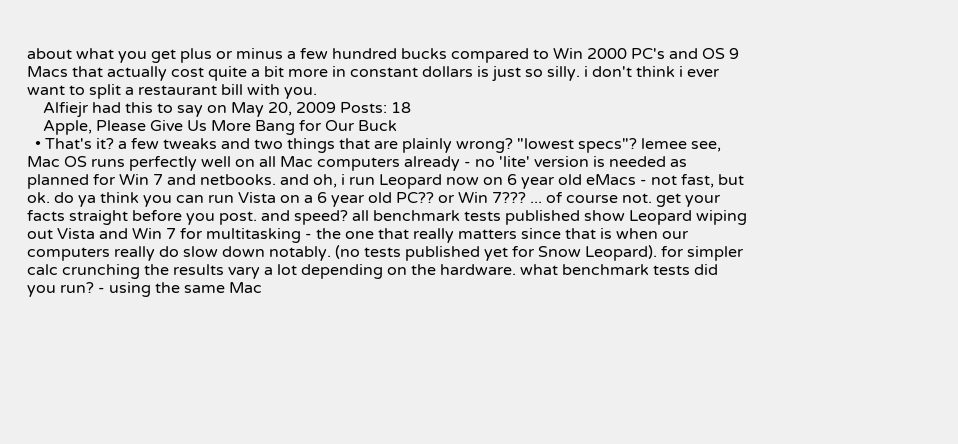about what you get plus or minus a few hundred bucks compared to Win 2000 PC's and OS 9 Macs that actually cost quite a bit more in constant dollars is just so silly. i don't think i ever want to split a restaurant bill with you.
    Alfiejr had this to say on May 20, 2009 Posts: 18
    Apple, Please Give Us More Bang for Our Buck
  • That's it? a few tweaks and two things that are plainly wrong? "lowest specs"? lemee see, Mac OS runs perfectly well on all Mac computers already - no 'lite' version is needed as planned for Win 7 and netbooks. and oh, i run Leopard now on 6 year old eMacs - not fast, but ok. do ya think you can run Vista on a 6 year old PC?? or Win 7??? ... of course not. get your facts straight before you post. and speed? all benchmark tests published show Leopard wiping out Vista and Win 7 for multitasking - the one that really matters since that is when our computers really do slow down notably. (no tests published yet for Snow Leopard). for simpler calc crunching the results vary a lot depending on the hardware. what benchmark tests did you run? - using the same Mac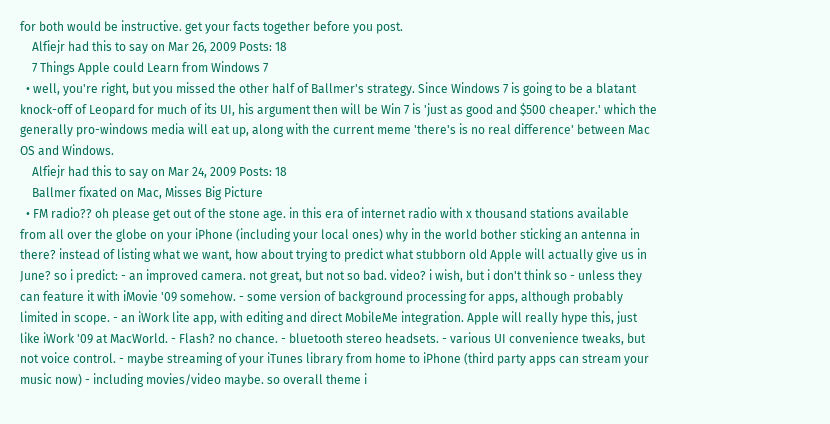for both would be instructive. get your facts together before you post.
    Alfiejr had this to say on Mar 26, 2009 Posts: 18
    7 Things Apple could Learn from Windows 7
  • well, you're right, but you missed the other half of Ballmer's strategy. Since Windows 7 is going to be a blatant knock-off of Leopard for much of its UI, his argument then will be Win 7 is 'just as good and $500 cheaper.' which the generally pro-windows media will eat up, along with the current meme 'there's is no real difference' between Mac OS and Windows.
    Alfiejr had this to say on Mar 24, 2009 Posts: 18
    Ballmer fixated on Mac, Misses Big Picture
  • FM radio?? oh please get out of the stone age. in this era of internet radio with x thousand stations available from all over the globe on your iPhone (including your local ones) why in the world bother sticking an antenna in there? instead of listing what we want, how about trying to predict what stubborn old Apple will actually give us in June? so i predict: - an improved camera. not great, but not so bad. video? i wish, but i don't think so - unless they can feature it with iMovie '09 somehow. - some version of background processing for apps, although probably limited in scope. - an iWork lite app, with editing and direct MobileMe integration. Apple will really hype this, just like iWork '09 at MacWorld. - Flash? no chance. - bluetooth stereo headsets. - various UI convenience tweaks, but not voice control. - maybe streaming of your iTunes library from home to iPhone (third party apps can stream your music now) - including movies/video maybe. so overall theme i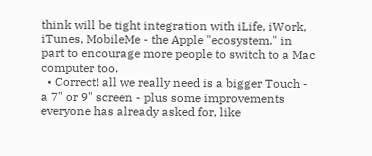think will be tight integration with iLife, iWork, iTunes, MobileMe - the Apple "ecosystem." in part to encourage more people to switch to a Mac computer too.
  • Correct! all we really need is a bigger Touch - a 7" or 9" screen - plus some improvements everyone has already asked for, like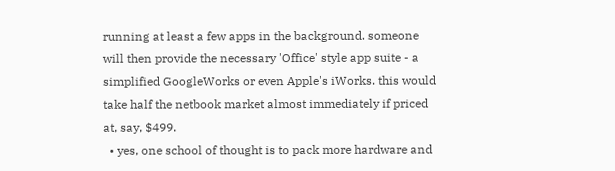running at least a few apps in the background. someone will then provide the necessary 'Office' style app suite - a simplified GoogleWorks or even Apple's iWorks. this would take half the netbook market almost immediately if priced at, say, $499.
  • yes, one school of thought is to pack more hardware and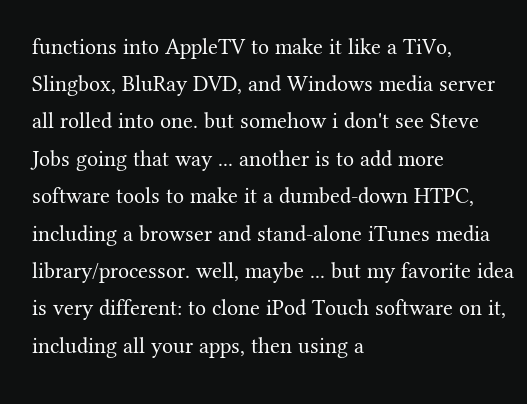functions into AppleTV to make it like a TiVo, Slingbox, BluRay DVD, and Windows media server all rolled into one. but somehow i don't see Steve Jobs going that way ... another is to add more software tools to make it a dumbed-down HTPC, including a browser and stand-alone iTunes media library/processor. well, maybe ... but my favorite idea is very different: to clone iPod Touch software on it, including all your apps, then using a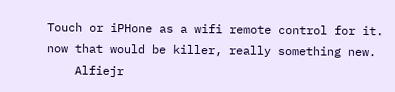Touch or iPHone as a wifi remote control for it. now that would be killer, really something new.
    Alfiejr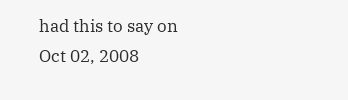had this to say on Oct 02, 2008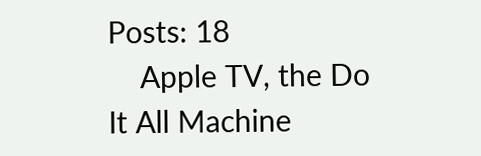Posts: 18
    Apple TV, the Do It All Machine